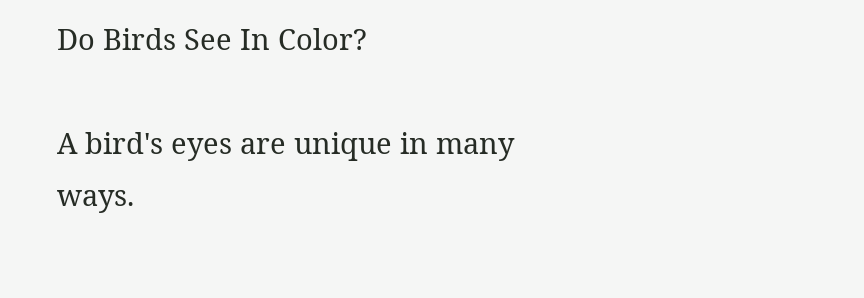Do Birds See In Color?

A bird's eyes are unique in many ways.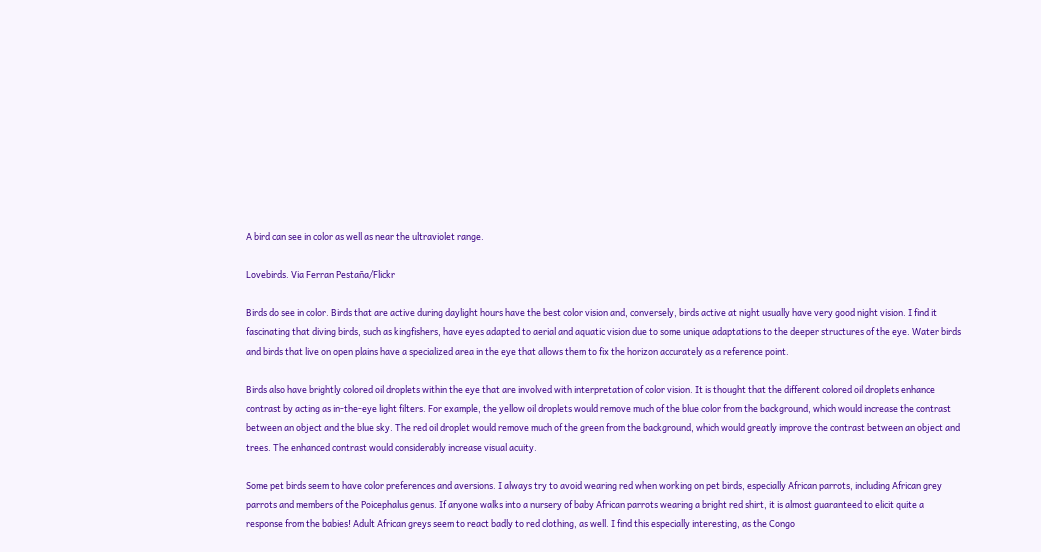A bird can see in color as well as near the ultraviolet range.

Lovebirds. Via Ferran Pestaña/Flickr

Birds do see in color. Birds that are active during daylight hours have the best color vision and, conversely, birds active at night usually have very good night vision. I find it fascinating that diving birds, such as kingfishers, have eyes adapted to aerial and aquatic vision due to some unique adaptations to the deeper structures of the eye. Water birds and birds that live on open plains have a specialized area in the eye that allows them to fix the horizon accurately as a reference point.

Birds also have brightly colored oil droplets within the eye that are involved with interpretation of color vision. It is thought that the different colored oil droplets enhance contrast by acting as in-the-eye light filters. For example, the yellow oil droplets would remove much of the blue color from the background, which would increase the contrast between an object and the blue sky. The red oil droplet would remove much of the green from the background, which would greatly improve the contrast between an object and trees. The enhanced contrast would considerably increase visual acuity.

Some pet birds seem to have color preferences and aversions. I always try to avoid wearing red when working on pet birds, especially African parrots, including African grey parrots and members of the Poicephalus genus. If anyone walks into a nursery of baby African parrots wearing a bright red shirt, it is almost guaranteed to elicit quite a response from the babies! Adult African greys seem to react badly to red clothing, as well. I find this especially interesting, as the Congo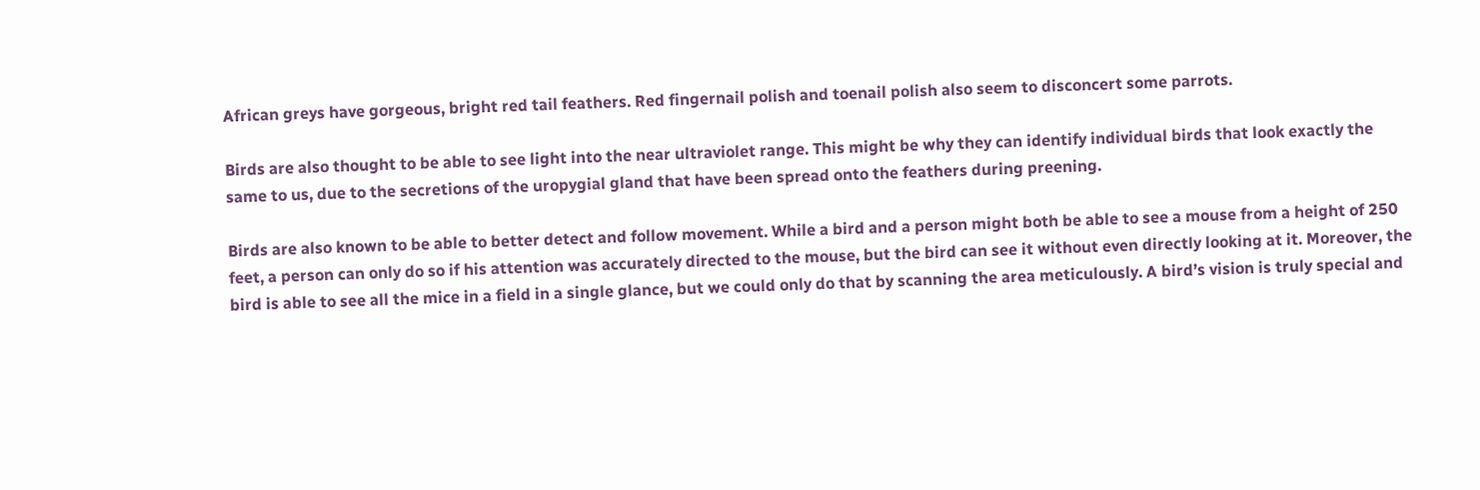African greys have gorgeous, bright red tail feathers. Red fingernail polish and toenail polish also seem to disconcert some parrots.

Birds are also thought to be able to see light into the near ultraviolet range. This might be why they can identify individual birds that look exactly the same to us, due to the secretions of the uropygial gland that have been spread onto the feathers during preening.

Birds are also known to be able to better detect and follow movement. While a bird and a person might both be able to see a mouse from a height of 250 feet, a person can only do so if his attention was accurately directed to the mouse, but the bird can see it without even directly looking at it. Moreover, the bird is able to see all the mice in a field in a single glance, but we could only do that by scanning the area meticulously. A bird’s vision is truly special and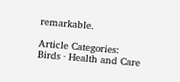remarkable.

Article Categories:
Birds · Health and Care